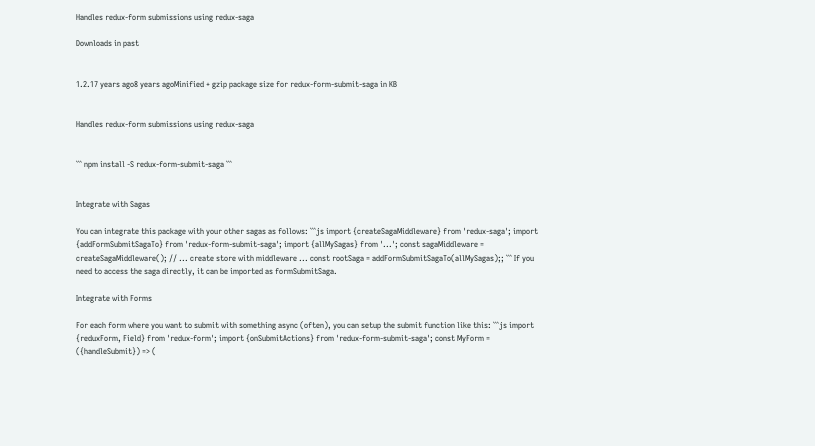Handles redux-form submissions using redux-saga

Downloads in past


1.2.17 years ago8 years agoMinified + gzip package size for redux-form-submit-saga in KB


Handles redux-form submissions using redux-saga


``` npm install -S redux-form-submit-saga ```


Integrate with Sagas

You can integrate this package with your other sagas as follows: ```js import {createSagaMiddleware} from 'redux-saga'; import {addFormSubmitSagaTo} from 'redux-form-submit-saga'; import {allMySagas} from '...'; const sagaMiddleware = createSagaMiddleware(); // ... create store with middleware ... const rootSaga = addFormSubmitSagaTo(allMySagas);; ``` If you need to access the saga directly, it can be imported as formSubmitSaga.

Integrate with Forms

For each form where you want to submit with something async (often), you can setup the submit function like this: ```js import {reduxForm, Field} from 'redux-form'; import {onSubmitActions} from 'redux-form-submit-saga'; const MyForm = ({handleSubmit}) => (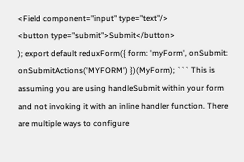<Field component="input" type="text"/>
<button type="submit">Submit</button>
); export default reduxForm({ form: 'myForm', onSubmit: onSubmitActions('MYFORM') })(MyForm); ``` This is assuming you are using handleSubmit within your form and not invoking it with an inline handler function. There are multiple ways to configure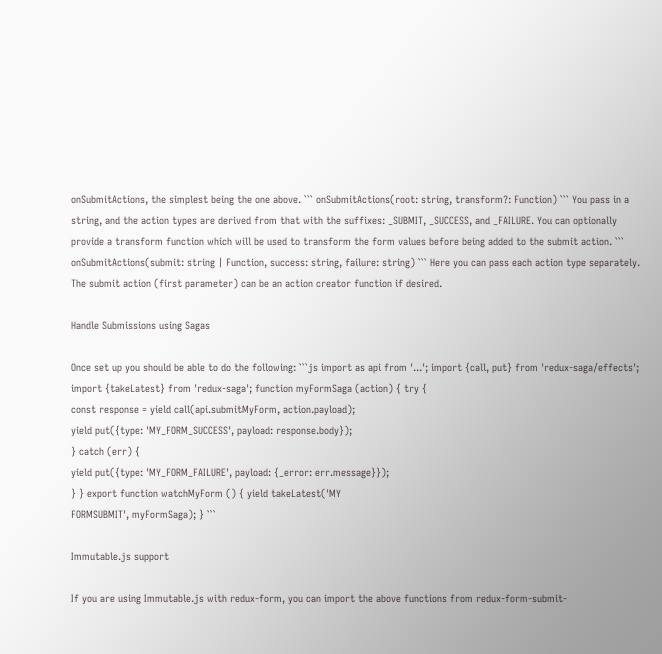onSubmitActions, the simplest being the one above. ``` onSubmitActions(root: string, transform?: Function) ``` You pass in a string, and the action types are derived from that with the suffixes: _SUBMIT, _SUCCESS, and _FAILURE. You can optionally provide a transform function which will be used to transform the form values before being added to the submit action. ``` onSubmitActions(submit: string | Function, success: string, failure: string) ``` Here you can pass each action type separately. The submit action (first parameter) can be an action creator function if desired.

Handle Submissions using Sagas

Once set up you should be able to do the following: ```js import as api from '...'; import {call, put} from 'redux-saga/effects'; import {takeLatest} from 'redux-saga'; function myFormSaga (action) { try {
const response = yield call(api.submitMyForm, action.payload);
yield put({type: 'MY_FORM_SUCCESS', payload: response.body});
} catch (err) {
yield put({type: 'MY_FORM_FAILURE', payload: {_error: err.message}});
} } export function watchMyForm () { yield takeLatest('MY
FORMSUBMIT', myFormSaga); } ```

Immutable.js support

If you are using Immutable.js with redux-form, you can import the above functions from redux-form-submit-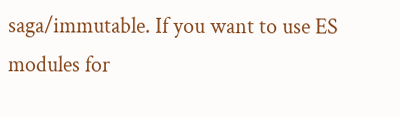saga/immutable. If you want to use ES modules for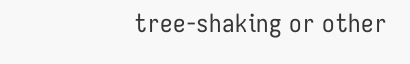tree-shaking or other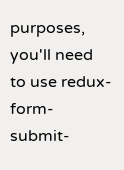purposes, you'll need to use redux-form-submit-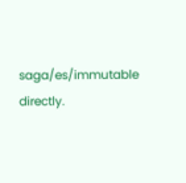saga/es/immutable directly.